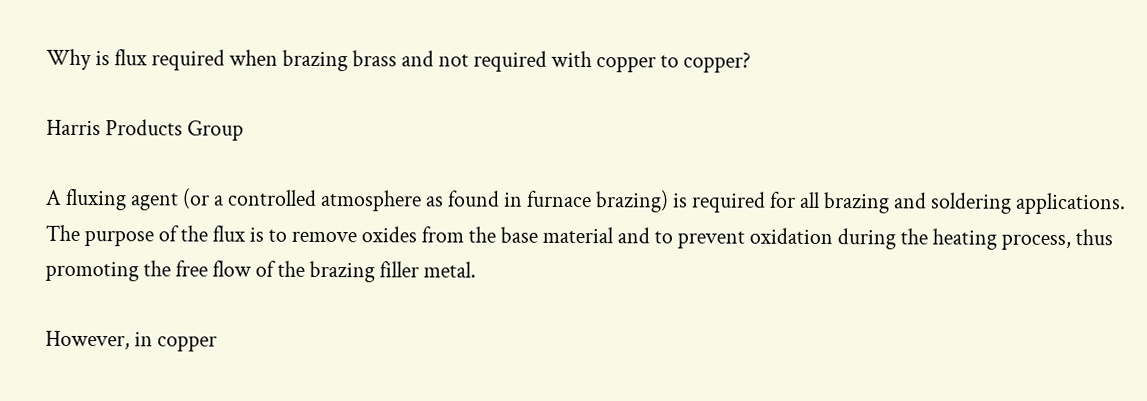Why is flux required when brazing brass and not required with copper to copper?

Harris Products Group

A fluxing agent (or a controlled atmosphere as found in furnace brazing) is required for all brazing and soldering applications. The purpose of the flux is to remove oxides from the base material and to prevent oxidation during the heating process, thus promoting the free flow of the brazing filler metal.

However, in copper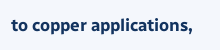to copper applications,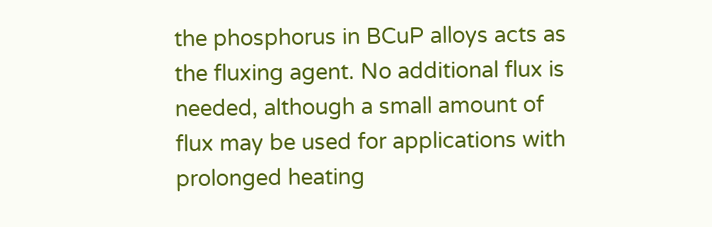the phosphorus in BCuP alloys acts as the fluxing agent. No additional flux is needed, although a small amount of flux may be used for applications with prolonged heating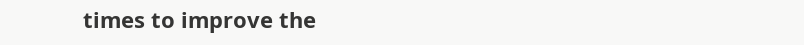times to improve the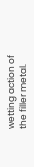wetting action of the filler metal.